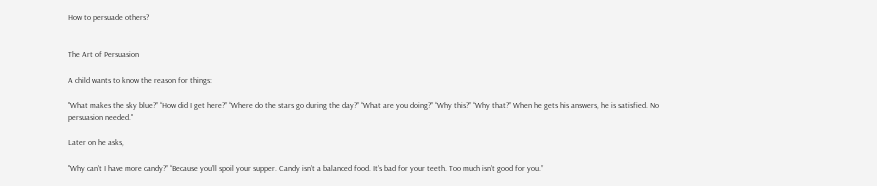How to persuade others?


The Art of Persuasion

A child wants to know the reason for things:

"What makes the sky blue?” “How did I get here?” “Where do the stars go during the day?” “What are you doing?” “Why this?” “Why that?” When he gets his answers, he is satisfied. No persuasion needed."

Later on he asks,

"Why can’t I have more candy?” “Because you’ll spoil your supper. Candy isn’t a balanced food. It’s bad for your teeth. Too much isn’t good for you.”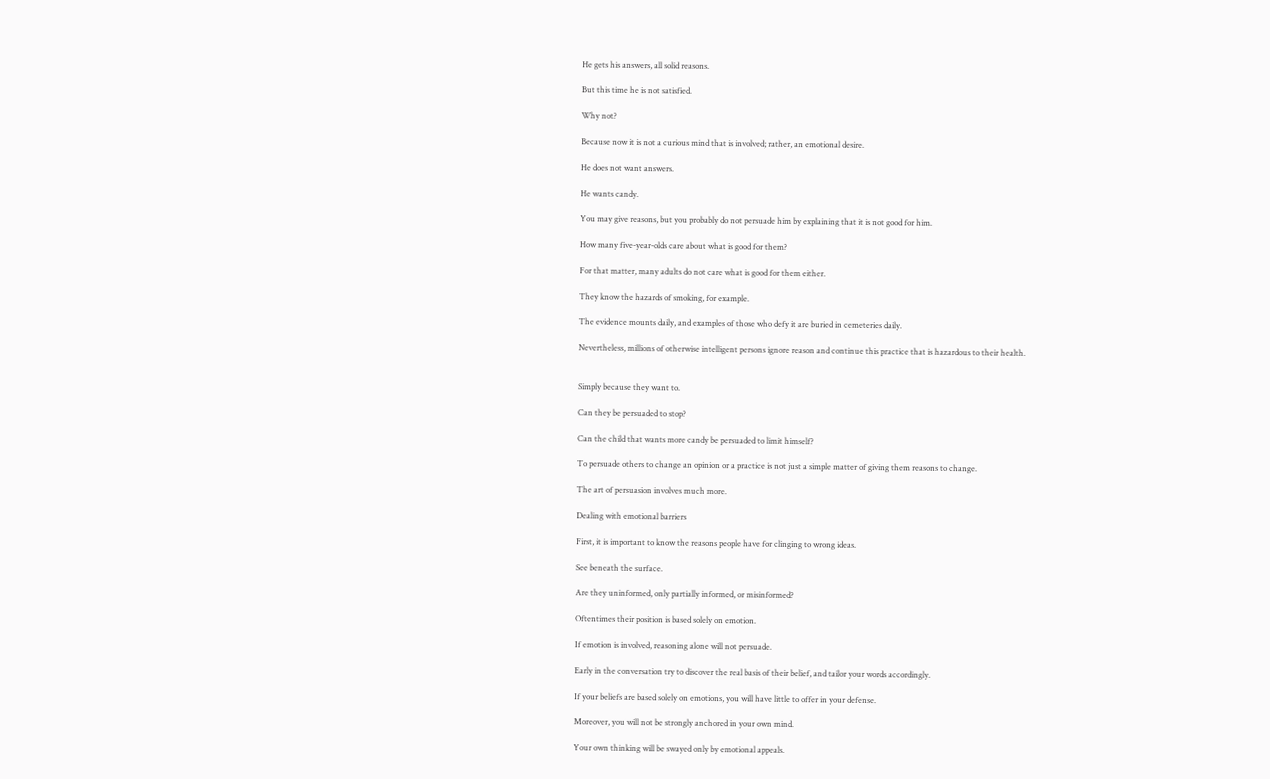He gets his answers, all solid reasons.

But this time he is not satisfied.

Why not?

Because now it is not a curious mind that is involved; rather, an emotional desire.

He does not want answers.

He wants candy.

You may give reasons, but you probably do not persuade him by explaining that it is not good for him.

How many five-year-olds care about what is good for them?

For that matter, many adults do not care what is good for them either.

They know the hazards of smoking, for example.

The evidence mounts daily, and examples of those who defy it are buried in cemeteries daily.

Nevertheless, millions of otherwise intelligent persons ignore reason and continue this practice that is hazardous to their health.


Simply because they want to.

Can they be persuaded to stop?

Can the child that wants more candy be persuaded to limit himself?

To persuade others to change an opinion or a practice is not just a simple matter of giving them reasons to change.

The art of persuasion involves much more.

Dealing with emotional barriers

First, it is important to know the reasons people have for clinging to wrong ideas.

See beneath the surface.

Are they uninformed, only partially informed, or misinformed?

Oftentimes their position is based solely on emotion.

If emotion is involved, reasoning alone will not persuade.

Early in the conversation try to discover the real basis of their belief, and tailor your words accordingly.

If your beliefs are based solely on emotions, you will have little to offer in your defense.

Moreover, you will not be strongly anchored in your own mind.

Your own thinking will be swayed only by emotional appeals.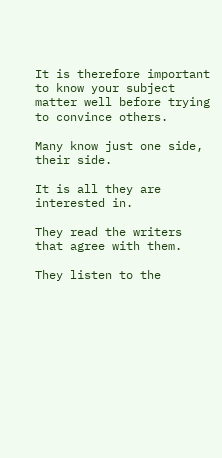It is therefore important to know your subject matter well before trying to convince others.

Many know just one side, their side.

It is all they are interested in.

They read the writers that agree with them.

They listen to the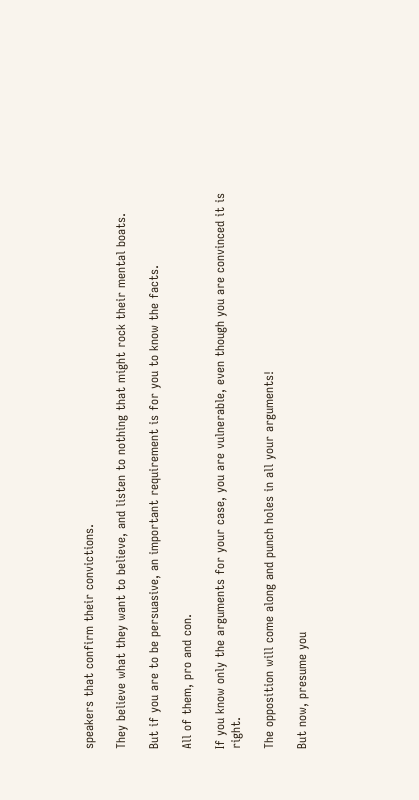speakers that confirm their convictions.

They believe what they want to believe, and listen to nothing that might rock their mental boats.

But if you are to be persuasive, an important requirement is for you to know the facts.

All of them, pro and con.

If you know only the arguments for your case, you are vulnerable, even though you are convinced it is right.

The opposition will come along and punch holes in all your arguments!

But now, presume you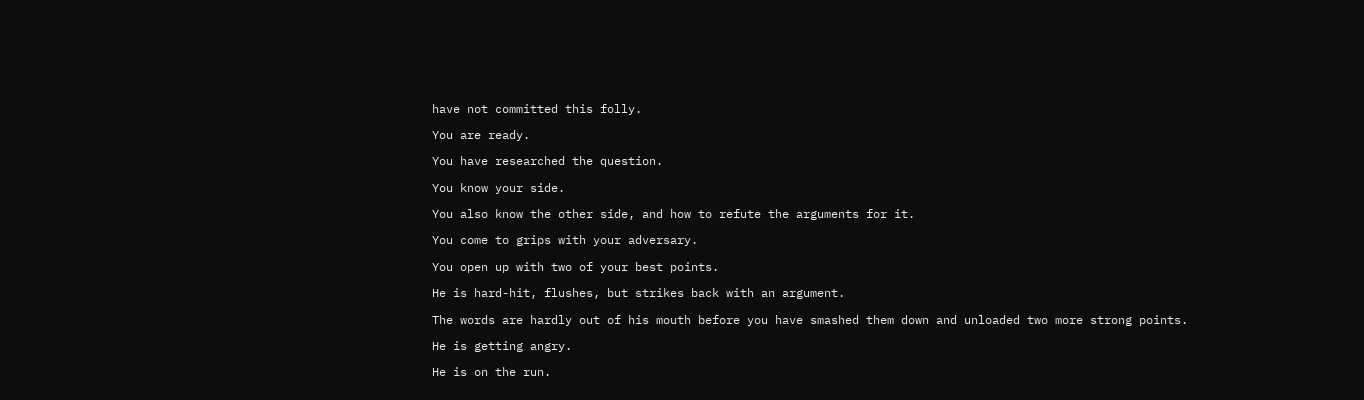have not committed this folly.

You are ready.

You have researched the question.

You know your side.

You also know the other side, and how to refute the arguments for it.

You come to grips with your adversary.

You open up with two of your best points.

He is hard-hit, flushes, but strikes back with an argument.

The words are hardly out of his mouth before you have smashed them down and unloaded two more strong points.

He is getting angry.

He is on the run.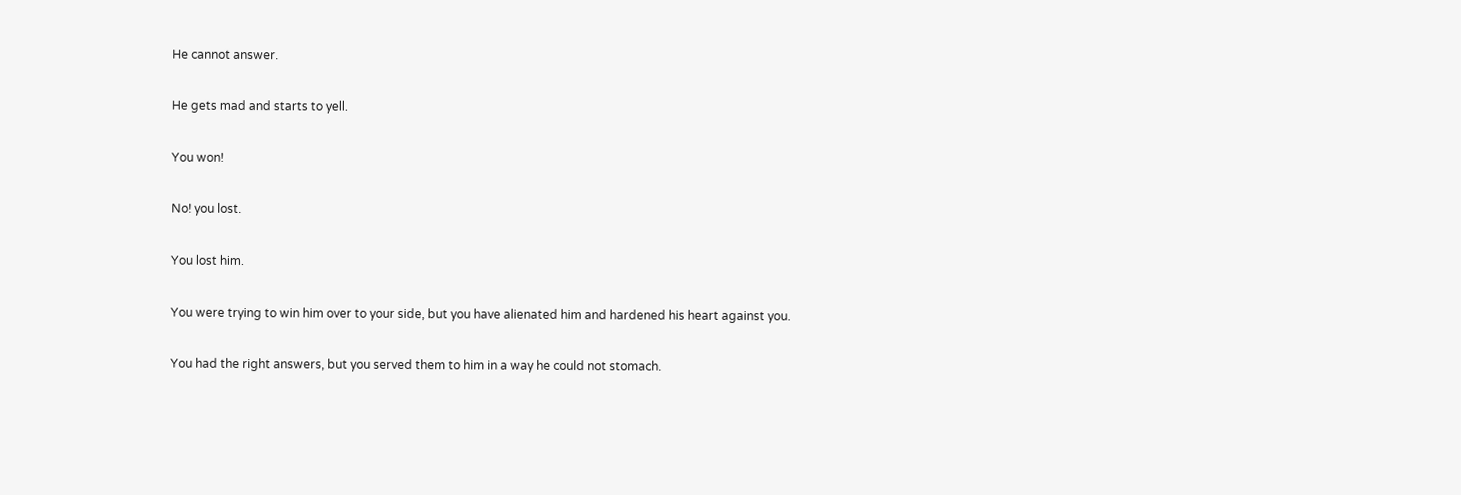He cannot answer.

He gets mad and starts to yell.

You won!

No! you lost.

You lost him.

You were trying to win him over to your side, but you have alienated him and hardened his heart against you.

You had the right answers, but you served them to him in a way he could not stomach.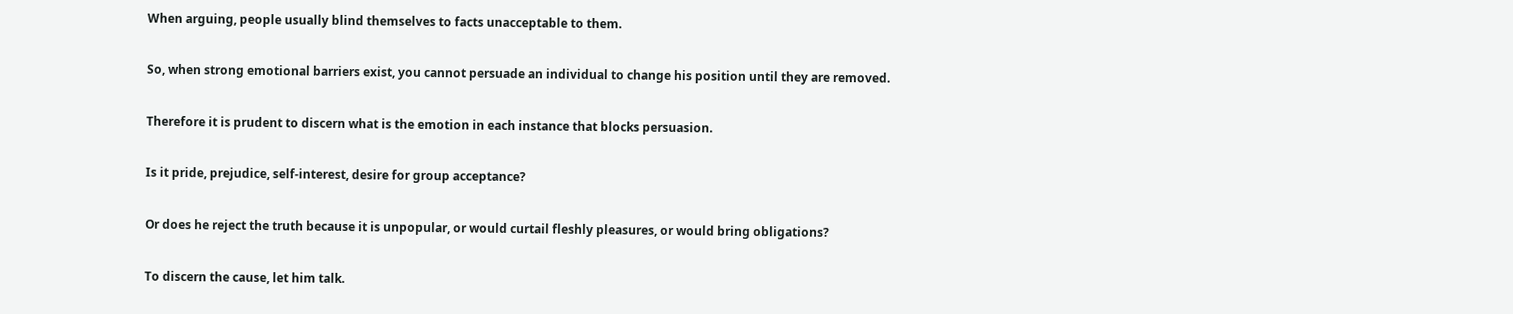When arguing, people usually blind themselves to facts unacceptable to them.

So, when strong emotional barriers exist, you cannot persuade an individual to change his position until they are removed.

Therefore it is prudent to discern what is the emotion in each instance that blocks persuasion.

Is it pride, prejudice, self-interest, desire for group acceptance?

Or does he reject the truth because it is unpopular, or would curtail fleshly pleasures, or would bring obligations?

To discern the cause, let him talk.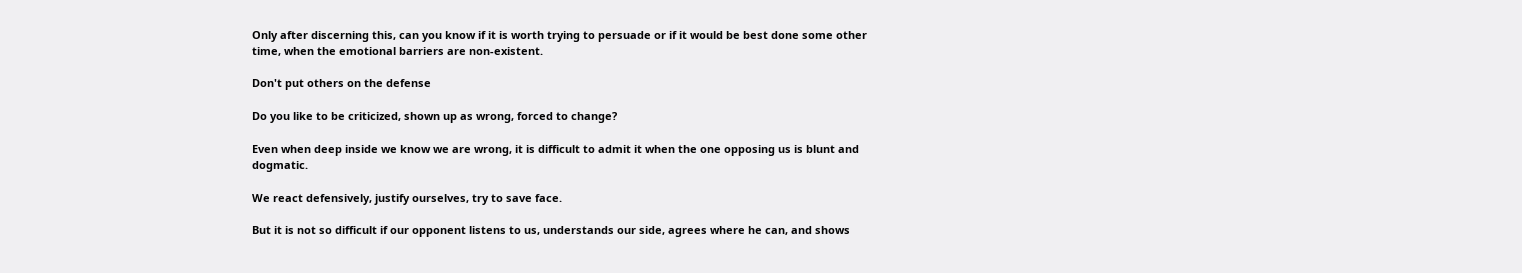Only after discerning this, can you know if it is worth trying to persuade or if it would be best done some other time, when the emotional barriers are non-existent.

Don't put others on the defense

Do you like to be criticized, shown up as wrong, forced to change?

Even when deep inside we know we are wrong, it is difficult to admit it when the one opposing us is blunt and dogmatic.

We react defensively, justify ourselves, try to save face.

But it is not so difficult if our opponent listens to us, understands our side, agrees where he can, and shows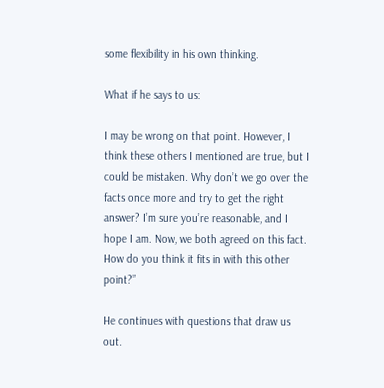some flexibility in his own thinking.

What if he says to us:

I may be wrong on that point. However, I think these others I mentioned are true, but I could be mistaken. Why don’t we go over the facts once more and try to get the right answer? I’m sure you’re reasonable, and I hope I am. Now, we both agreed on this fact. How do you think it fits in with this other point?”

He continues with questions that draw us out.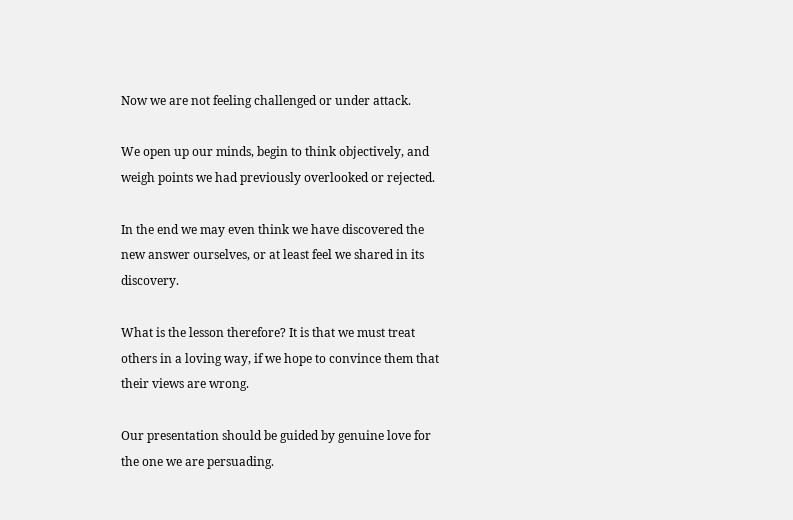Now we are not feeling challenged or under attack.

We open up our minds, begin to think objectively, and weigh points we had previously overlooked or rejected.

In the end we may even think we have discovered the new answer ourselves, or at least feel we shared in its discovery.

What is the lesson therefore? It is that we must treat others in a loving way, if we hope to convince them that their views are wrong.

Our presentation should be guided by genuine love for the one we are persuading.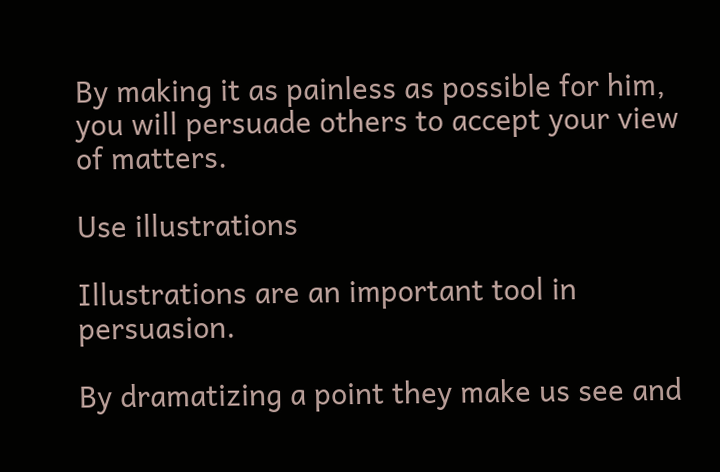By making it as painless as possible for him, you will persuade others to accept your view of matters.

Use illustrations

Illustrations are an important tool in persuasion.

By dramatizing a point they make us see and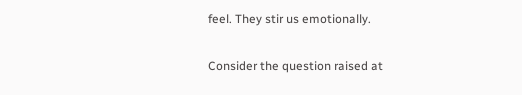feel. They stir us emotionally.

Consider the question raised at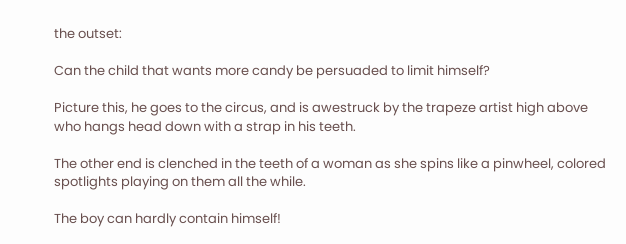the outset:

Can the child that wants more candy be persuaded to limit himself?

Picture this, he goes to the circus, and is awestruck by the trapeze artist high above who hangs head down with a strap in his teeth.

The other end is clenched in the teeth of a woman as she spins like a pinwheel, colored spotlights playing on them all the while.

The boy can hardly contain himself!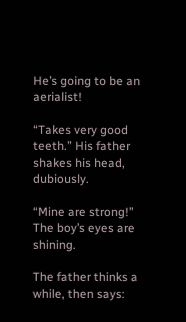He’s going to be an aerialist!

“Takes very good teeth.” His father shakes his head, dubiously.

“Mine are strong!” The boy’s eyes are shining.

The father thinks a while, then says: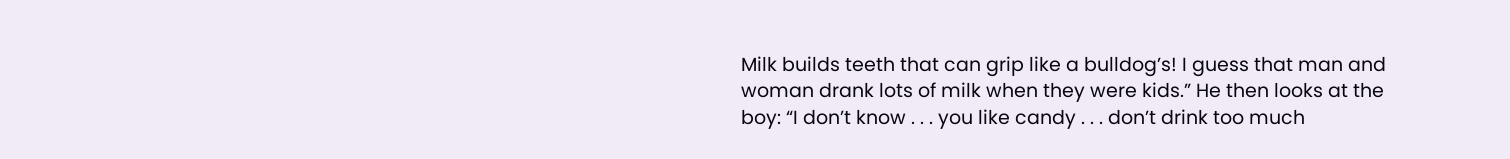Milk builds teeth that can grip like a bulldog’s! I guess that man and woman drank lots of milk when they were kids.” He then looks at the boy: “I don’t know . . . you like candy . . . don’t drink too much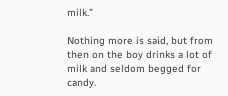milk.”

Nothing more is said, but from then on the boy drinks a lot of milk and seldom begged for candy.